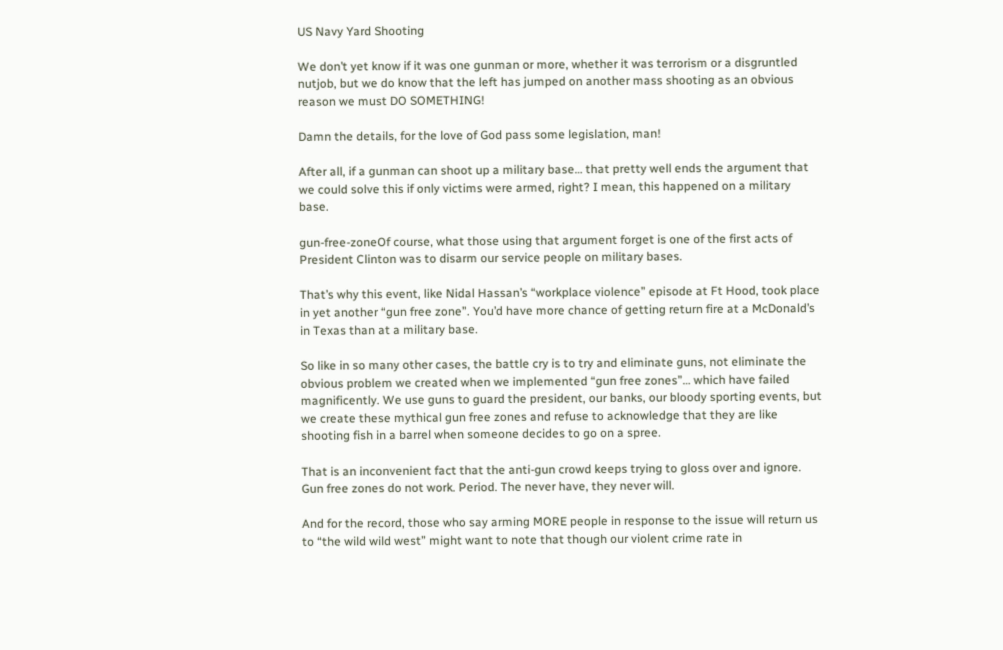US Navy Yard Shooting

We don’t yet know if it was one gunman or more, whether it was terrorism or a disgruntled nutjob, but we do know that the left has jumped on another mass shooting as an obvious reason we must DO SOMETHING!

Damn the details, for the love of God pass some legislation, man!

After all, if a gunman can shoot up a military base… that pretty well ends the argument that we could solve this if only victims were armed, right? I mean, this happened on a military base.

gun-free-zoneOf course, what those using that argument forget is one of the first acts of President Clinton was to disarm our service people on military bases.

That’s why this event, like Nidal Hassan’s “workplace violence” episode at Ft Hood, took place in yet another “gun free zone”. You’d have more chance of getting return fire at a McDonald’s in Texas than at a military base.

So like in so many other cases, the battle cry is to try and eliminate guns, not eliminate the obvious problem we created when we implemented “gun free zones”… which have failed magnificently. We use guns to guard the president, our banks, our bloody sporting events, but we create these mythical gun free zones and refuse to acknowledge that they are like shooting fish in a barrel when someone decides to go on a spree.

That is an inconvenient fact that the anti-gun crowd keeps trying to gloss over and ignore. Gun free zones do not work. Period. The never have, they never will.

And for the record, those who say arming MORE people in response to the issue will return us to “the wild wild west” might want to note that though our violent crime rate in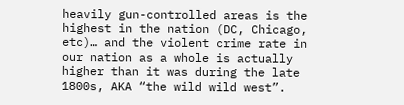heavily gun-controlled areas is the highest in the nation (DC, Chicago, etc)… and the violent crime rate in our nation as a whole is actually higher than it was during the late 1800s, AKA “the wild wild west”.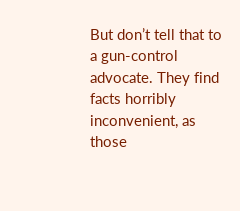But don’t tell that to a gun-control advocate. They find facts horribly inconvenient, as those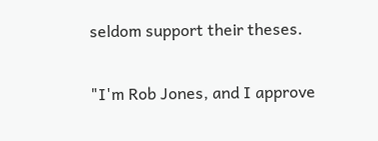seldom support their theses.

"I'm Rob Jones, and I approve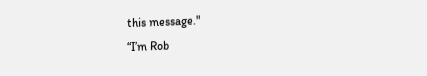this message."
“I’m Rob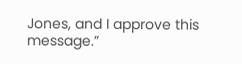Jones, and I approve this message.”